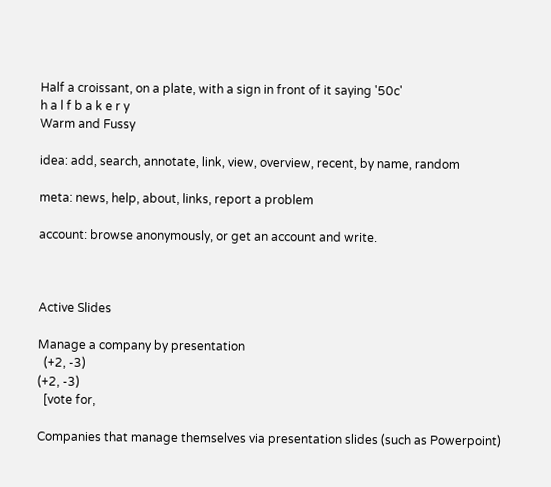Half a croissant, on a plate, with a sign in front of it saying '50c'
h a l f b a k e r y
Warm and Fussy

idea: add, search, annotate, link, view, overview, recent, by name, random

meta: news, help, about, links, report a problem

account: browse anonymously, or get an account and write.



Active Slides

Manage a company by presentation
  (+2, -3)
(+2, -3)
  [vote for,

Companies that manage themselves via presentation slides (such as Powerpoint)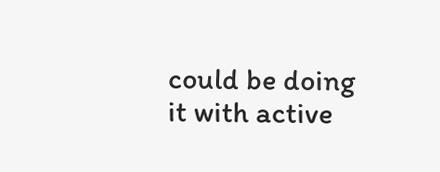could be doing it with active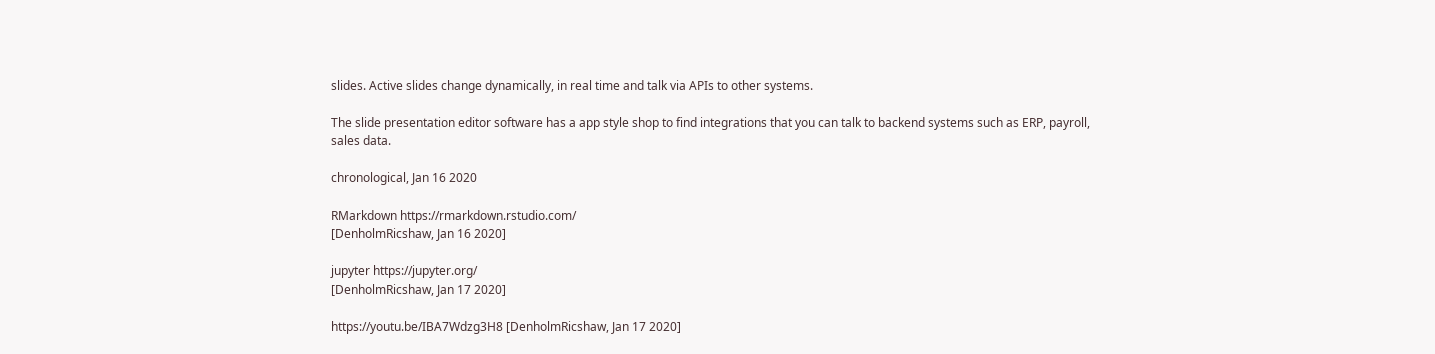slides. Active slides change dynamically, in real time and talk via APIs to other systems.

The slide presentation editor software has a app style shop to find integrations that you can talk to backend systems such as ERP, payroll, sales data.

chronological, Jan 16 2020

RMarkdown https://rmarkdown.rstudio.com/
[DenholmRicshaw, Jan 16 2020]

jupyter https://jupyter.org/
[DenholmRicshaw, Jan 17 2020]

https://youtu.be/IBA7Wdzg3H8 [DenholmRicshaw, Jan 17 2020]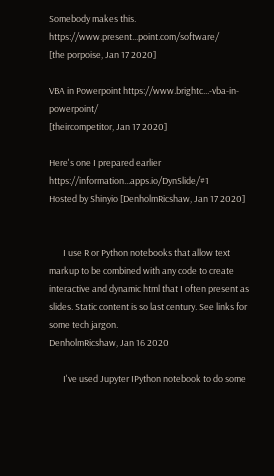Somebody makes this. https://www.present...point.com/software/
[the porpoise, Jan 17 2020]

VBA in Powerpoint https://www.brightc...-vba-in-powerpoint/
[theircompetitor, Jan 17 2020]

Here's one I prepared earlier https://information...apps.io/DynSlide/#1
Hosted by Shinyio [DenholmRicshaw, Jan 17 2020]


       I use R or Python notebooks that allow text markup to be combined with any code to create interactive and dynamic html that I often present as slides. Static content is so last century. See links for some tech jargon.
DenholmRicshaw, Jan 16 2020

       I've used Jupyter IPython notebook to do some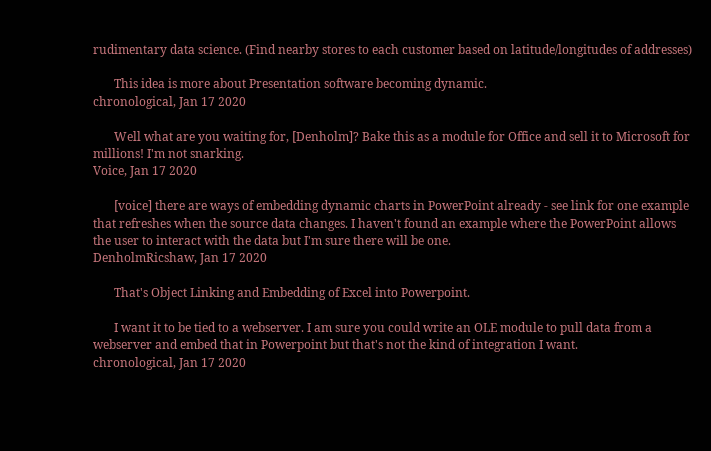rudimentary data science. (Find nearby stores to each customer based on latitude/longitudes of addresses)

       This idea is more about Presentation software becoming dynamic.
chronological, Jan 17 2020

       Well what are you waiting for, [Denholm]? Bake this as a module for Office and sell it to Microsoft for millions! I'm not snarking.
Voice, Jan 17 2020

       [voice] there are ways of embedding dynamic charts in PowerPoint already - see link for one example that refreshes when the source data changes. I haven't found an example where the PowerPoint allows the user to interact with the data but I'm sure there will be one.
DenholmRicshaw, Jan 17 2020

       That's Object Linking and Embedding of Excel into Powerpoint.

       I want it to be tied to a webserver. I am sure you could write an OLE module to pull data from a webserver and embed that in Powerpoint but that's not the kind of integration I want.
chronological, Jan 17 2020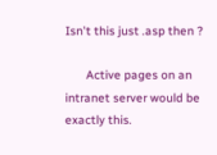Isn't this just .asp then ?

       Active pages on an intranet server would be exactly this.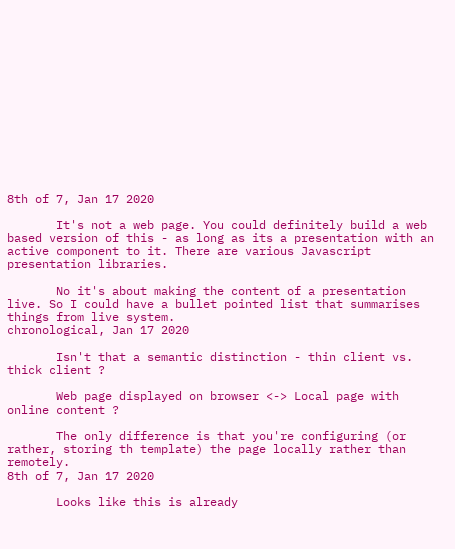8th of 7, Jan 17 2020

       It's not a web page. You could definitely build a web based version of this - as long as its a presentation with an active component to it. There are various Javascript presentation libraries.

       No it's about making the content of a presentation live. So I could have a bullet pointed list that summarises things from live system.
chronological, Jan 17 2020

       Isn't that a semantic distinction - thin client vs. thick client ?

       Web page displayed on browser <-> Local page with online content ?

       The only difference is that you're configuring (or rather, storing th template) the page locally rather than remotely.
8th of 7, Jan 17 2020

       Looks like this is already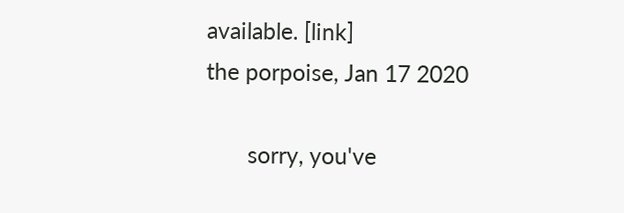available. [link]
the porpoise, Jan 17 2020

       sorry, you've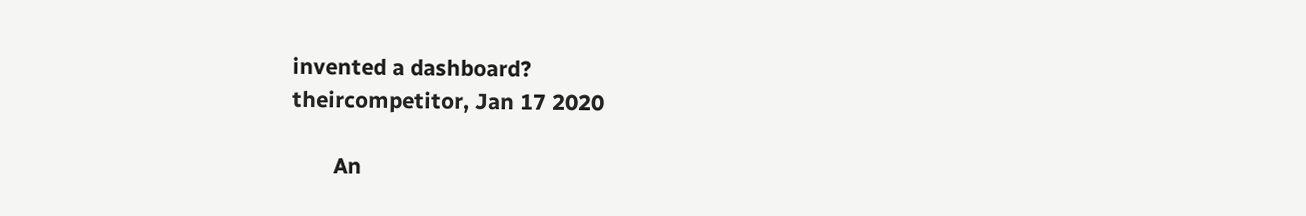invented a dashboard?
theircompetitor, Jan 17 2020

       An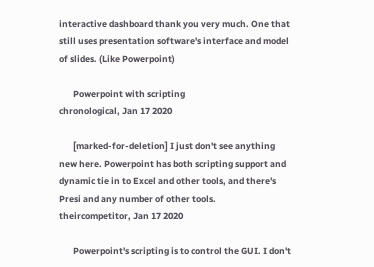interactive dashboard thank you very much. One that still uses presentation software's interface and model of slides. (Like Powerpoint)

       Powerpoint with scripting
chronological, Jan 17 2020

       [marked-for-deletion] I just don't see anything new here. Powerpoint has both scripting support and dynamic tie in to Excel and other tools, and there's Presi and any number of other tools.
theircompetitor, Jan 17 2020

       Powerpoint's scripting is to control the GUI. I don't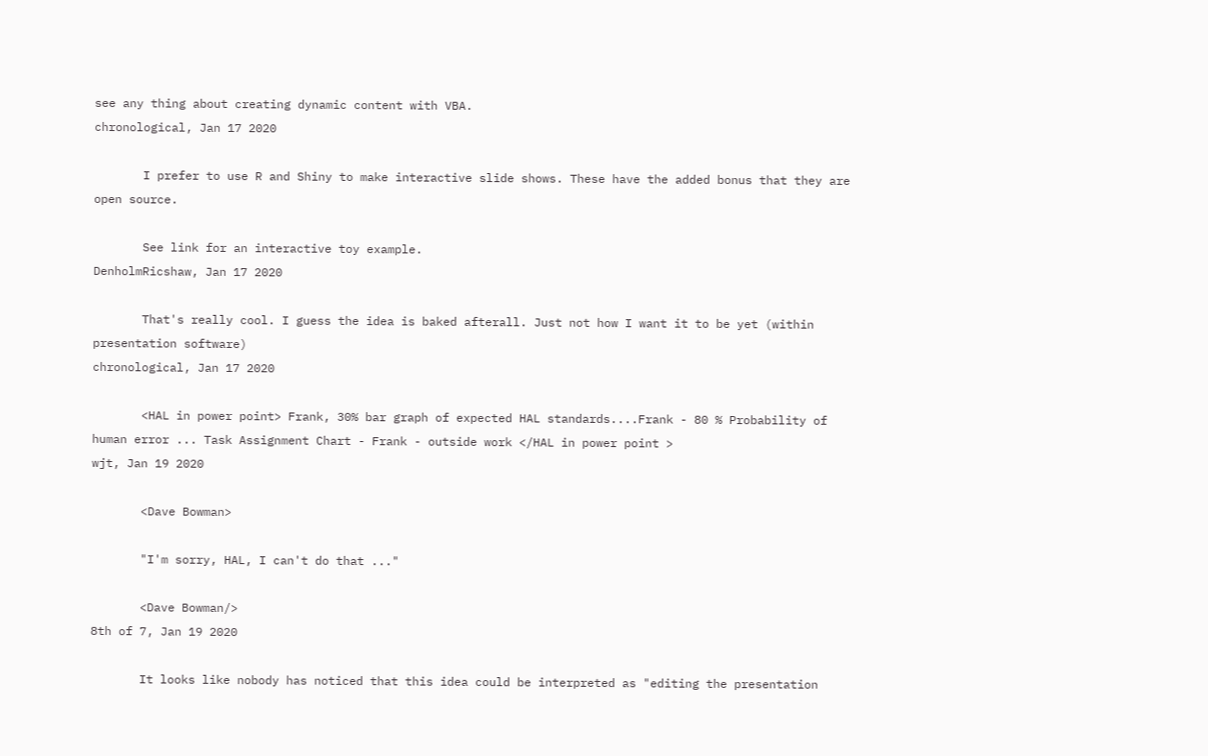see any thing about creating dynamic content with VBA.
chronological, Jan 17 2020

       I prefer to use R and Shiny to make interactive slide shows. These have the added bonus that they are open source.

       See link for an interactive toy example.
DenholmRicshaw, Jan 17 2020

       That's really cool. I guess the idea is baked afterall. Just not how I want it to be yet (within presentation software)
chronological, Jan 17 2020

       <HAL in power point> Frank, 30% bar graph of expected HAL standards....Frank - 80 % Probability of human error ... Task Assignment Chart - Frank - outside work </HAL in power point >
wjt, Jan 19 2020

       <Dave Bowman>

       "I'm sorry, HAL, I can't do that ..."

       <Dave Bowman/>
8th of 7, Jan 19 2020

       It looks like nobody has noticed that this idea could be interpreted as "editing the presentation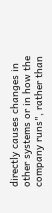directly causes changes in other systems or in how the company runs", rather than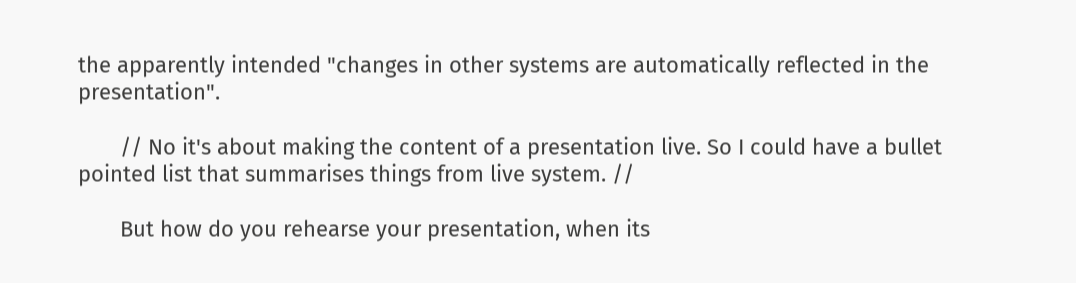the apparently intended "changes in other systems are automatically reflected in the presentation".

       // No it's about making the content of a presentation live. So I could have a bullet pointed list that summarises things from live system. //

       But how do you rehearse your presentation, when its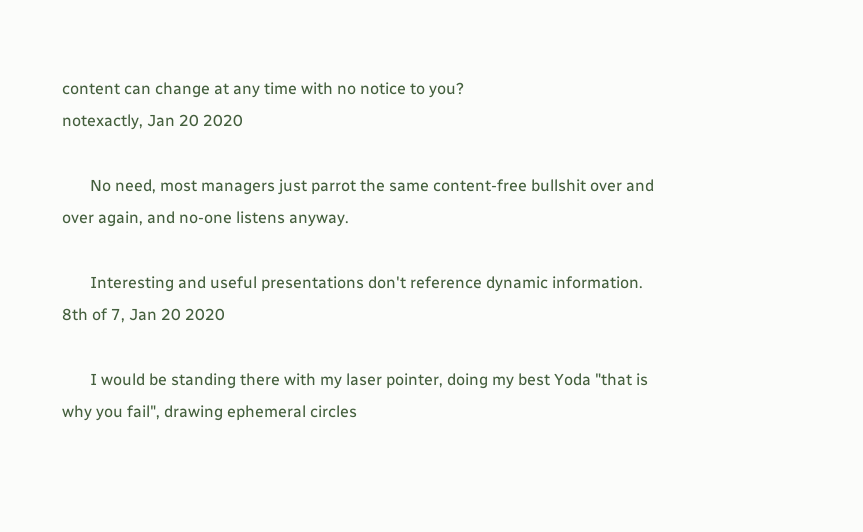content can change at any time with no notice to you?
notexactly, Jan 20 2020

       No need, most managers just parrot the same content-free bullshit over and over again, and no-one listens anyway.

       Interesting and useful presentations don't reference dynamic information.
8th of 7, Jan 20 2020

       I would be standing there with my laser pointer, doing my best Yoda "that is why you fail", drawing ephemeral circles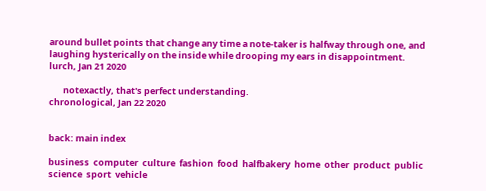around bullet points that change any time a note-taker is halfway through one, and laughing hysterically on the inside while drooping my ears in disappointment.
lurch, Jan 21 2020

       notexactly, that's perfect understanding.
chronological, Jan 22 2020


back: main index

business  computer  culture  fashion  food  halfbakery  home  other  product  public  science  sport  vehicle